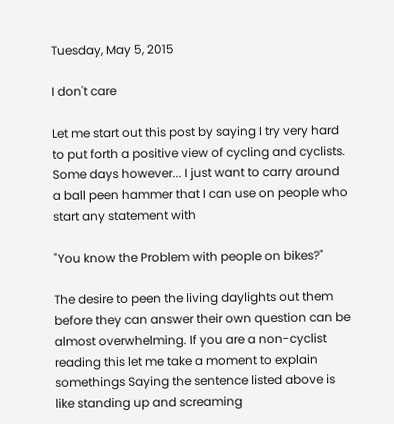Tuesday, May 5, 2015

I don't care

Let me start out this post by saying I try very hard to put forth a positive view of cycling and cyclists. Some days however... I just want to carry around a ball peen hammer that I can use on people who start any statement with

"You know the Problem with people on bikes?"

The desire to peen the living daylights out them before they can answer their own question can be almost overwhelming. If you are a non-cyclist reading this let me take a moment to explain somethings Saying the sentence listed above is like standing up and screaming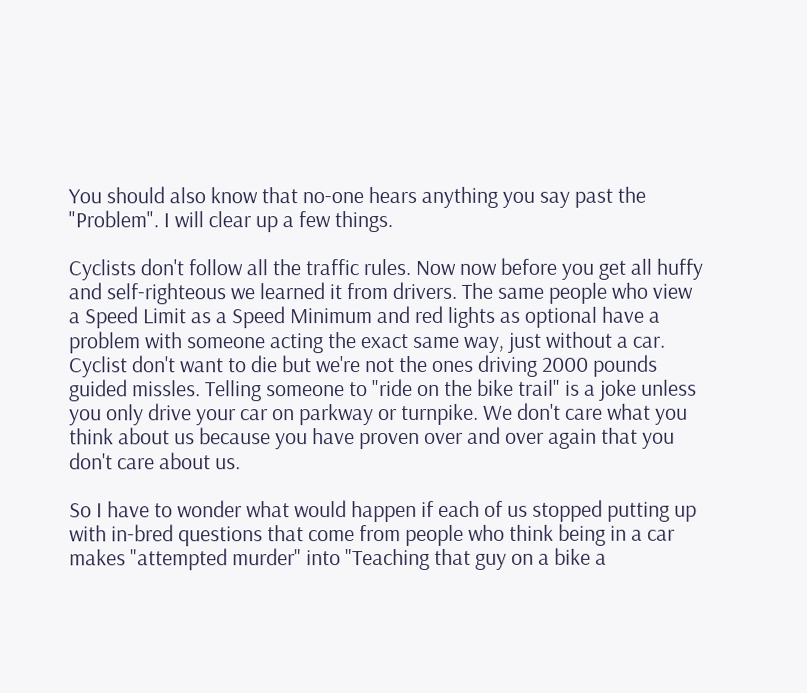You should also know that no-one hears anything you say past the "Problem". I will clear up a few things.

Cyclists don't follow all the traffic rules. Now now before you get all huffy and self-righteous we learned it from drivers. The same people who view a Speed Limit as a Speed Minimum and red lights as optional have a problem with someone acting the exact same way, just without a car. Cyclist don't want to die but we're not the ones driving 2000 pounds guided missles. Telling someone to "ride on the bike trail" is a joke unless you only drive your car on parkway or turnpike. We don't care what you think about us because you have proven over and over again that you don't care about us.

So I have to wonder what would happen if each of us stopped putting up with in-bred questions that come from people who think being in a car makes "attempted murder" into "Teaching that guy on a bike a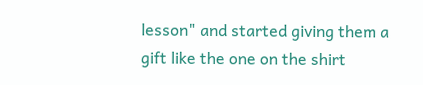lesson" and started giving them a gift like the one on the shirt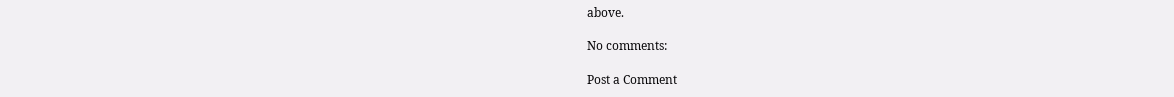above.

No comments:

Post a Comment